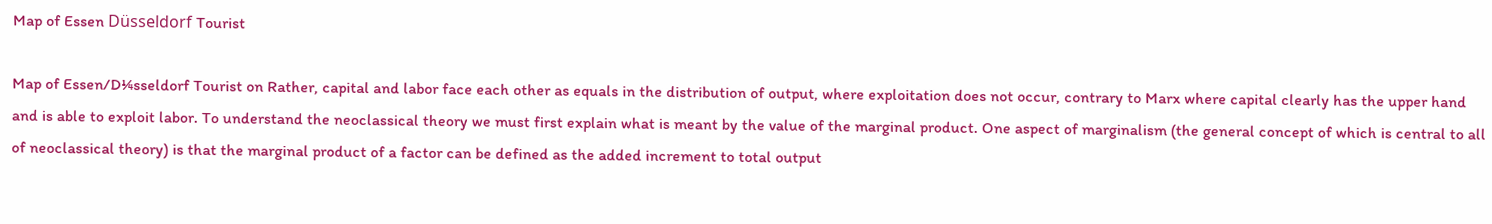Map of Essen Düsseldorf Tourist

Map of Essen/D¼sseldorf Tourist on Rather, capital and labor face each other as equals in the distribution of output, where exploitation does not occur, contrary to Marx where capital clearly has the upper hand and is able to exploit labor. To understand the neoclassical theory we must first explain what is meant by the value of the marginal product. One aspect of marginalism (the general concept of which is central to all of neoclassical theory) is that the marginal product of a factor can be defined as the added increment to total output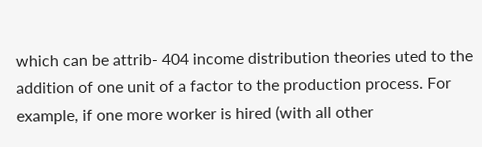which can be attrib- 404 income distribution theories uted to the addition of one unit of a factor to the production process. For example, if one more worker is hired (with all other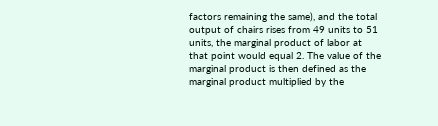factors remaining the same), and the total output of chairs rises from 49 units to 51 units, the marginal product of labor at that point would equal 2. The value of the marginal product is then defined as the marginal product multiplied by the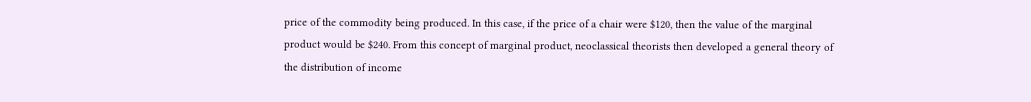price of the commodity being produced. In this case, if the price of a chair were $120, then the value of the marginal product would be $240. From this concept of marginal product, neoclassical theorists then developed a general theory of the distribution of income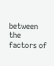between the factors of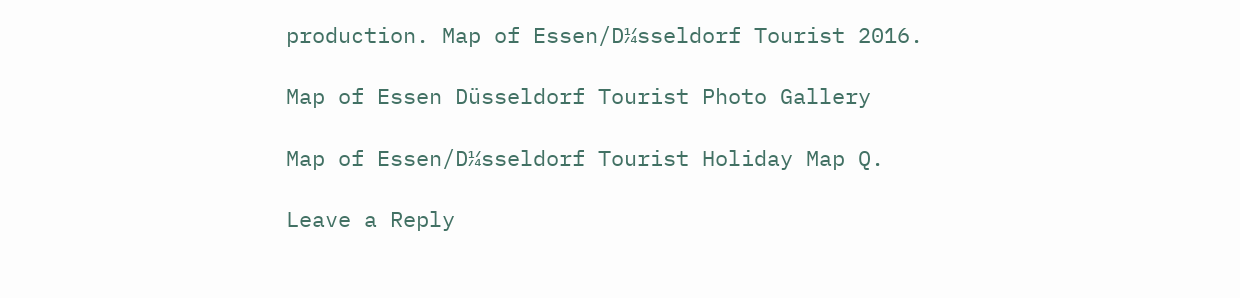production. Map of Essen/D¼sseldorf Tourist 2016.

Map of Essen Düsseldorf Tourist Photo Gallery

Map of Essen/D¼sseldorf Tourist Holiday Map Q.

Leave a Reply